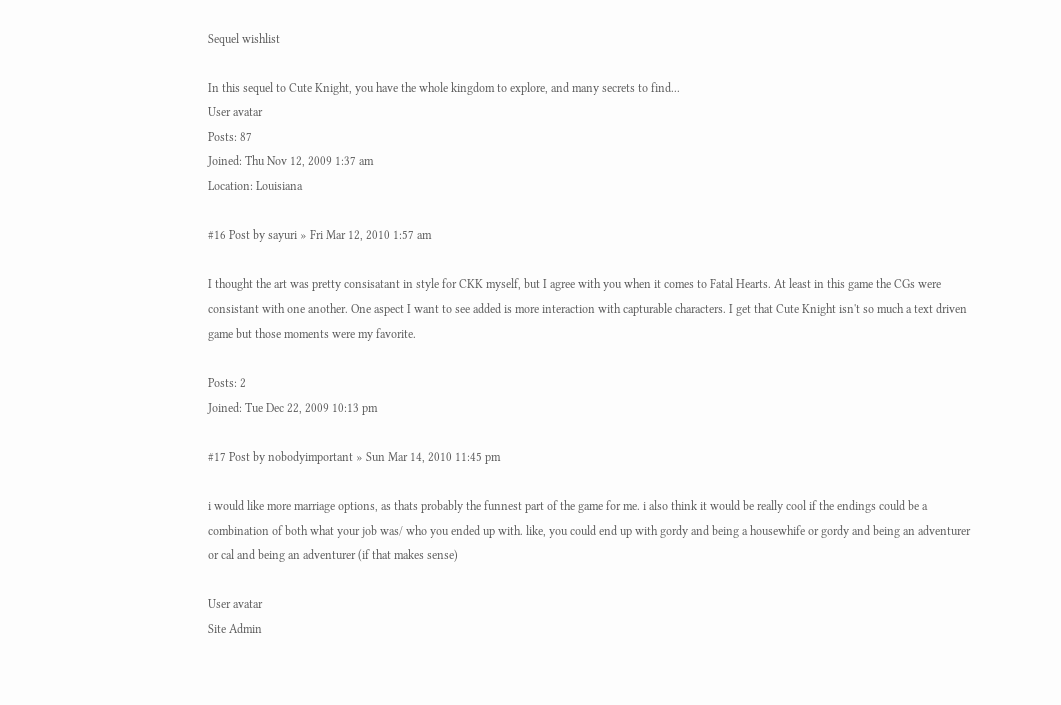Sequel wishlist

In this sequel to Cute Knight, you have the whole kingdom to explore, and many secrets to find...
User avatar
Posts: 87
Joined: Thu Nov 12, 2009 1:37 am
Location: Louisiana

#16 Post by sayuri » Fri Mar 12, 2010 1:57 am

I thought the art was pretty consisatant in style for CKK myself, but I agree with you when it comes to Fatal Hearts. At least in this game the CGs were consistant with one another. One aspect I want to see added is more interaction with capturable characters. I get that Cute Knight isn't so much a text driven game but those moments were my favorite.

Posts: 2
Joined: Tue Dec 22, 2009 10:13 pm

#17 Post by nobodyimportant » Sun Mar 14, 2010 11:45 pm

i would like more marriage options, as thats probably the funnest part of the game for me. i also think it would be really cool if the endings could be a combination of both what your job was/ who you ended up with. like, you could end up with gordy and being a housewhife or gordy and being an adventurer or cal and being an adventurer (if that makes sense)

User avatar
Site Admin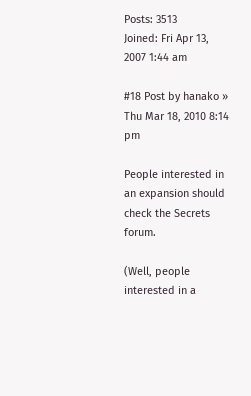Posts: 3513
Joined: Fri Apr 13, 2007 1:44 am

#18 Post by hanako » Thu Mar 18, 2010 8:14 pm

People interested in an expansion should check the Secrets forum.

(Well, people interested in a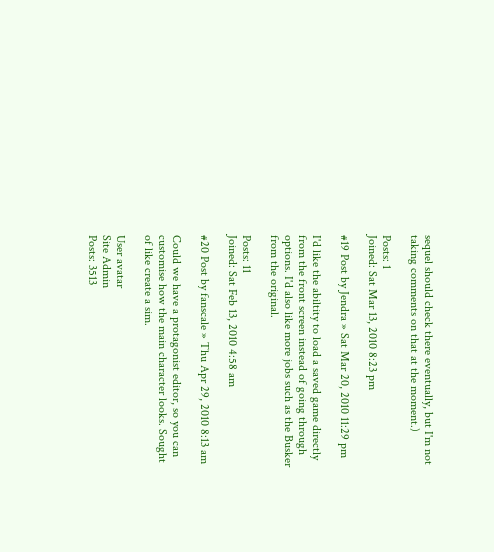sequel should check there eventually, but I'm not taking comments on that at the moment.)

Posts: 1
Joined: Sat Mar 13, 2010 8:23 pm

#19 Post by Jendra » Sat Mar 20, 2010 11:29 pm

I'd like the abiltity to load a saved game directly from the front screen instead of going through options. I'd also like more jobs such as the Busker from the original.

Posts: 11
Joined: Sat Feb 13, 2010 4:58 am

#20 Post by fanscale » Thu Apr 29, 2010 8:13 am

Could we have a protagonist editor, so you can customise how the main character looks. Sought of like create a sim.

User avatar
Site Admin
Posts: 3513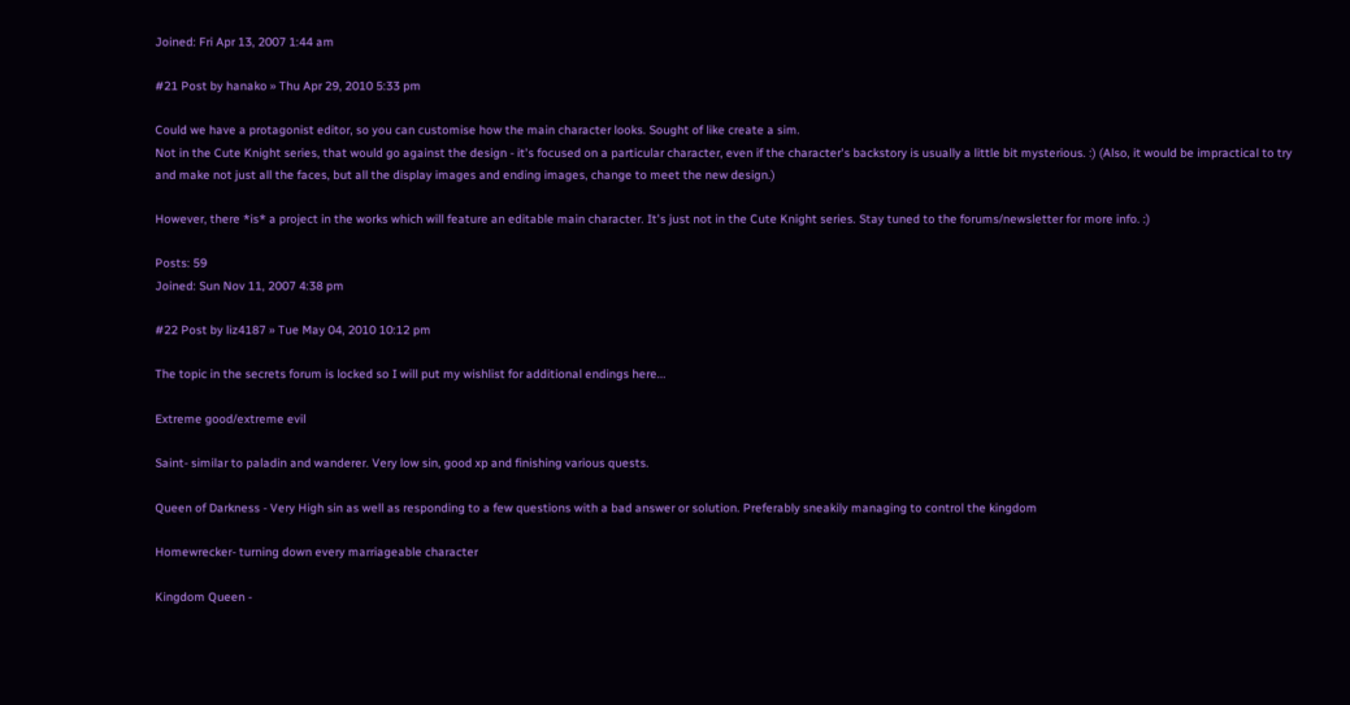Joined: Fri Apr 13, 2007 1:44 am

#21 Post by hanako » Thu Apr 29, 2010 5:33 pm

Could we have a protagonist editor, so you can customise how the main character looks. Sought of like create a sim.
Not in the Cute Knight series, that would go against the design - it's focused on a particular character, even if the character's backstory is usually a little bit mysterious. :) (Also, it would be impractical to try and make not just all the faces, but all the display images and ending images, change to meet the new design.)

However, there *is* a project in the works which will feature an editable main character. It's just not in the Cute Knight series. Stay tuned to the forums/newsletter for more info. :)

Posts: 59
Joined: Sun Nov 11, 2007 4:38 pm

#22 Post by liz4187 » Tue May 04, 2010 10:12 pm

The topic in the secrets forum is locked so I will put my wishlist for additional endings here...

Extreme good/extreme evil

Saint- similar to paladin and wanderer. Very low sin, good xp and finishing various quests.

Queen of Darkness - Very High sin as well as responding to a few questions with a bad answer or solution. Preferably sneakily managing to control the kingdom

Homewrecker- turning down every marriageable character

Kingdom Queen -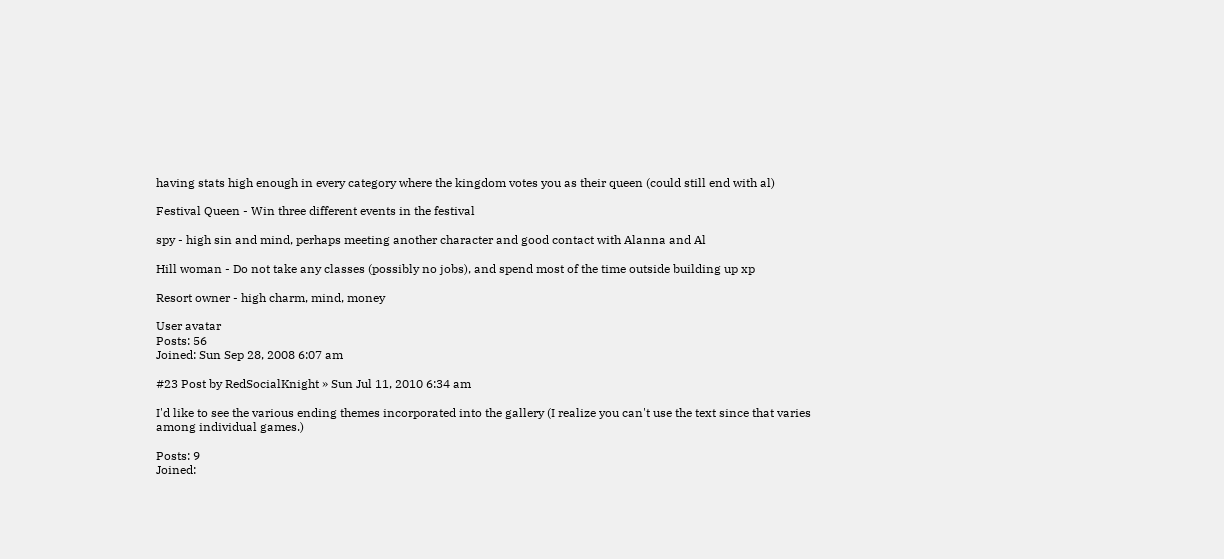having stats high enough in every category where the kingdom votes you as their queen (could still end with al)

Festival Queen - Win three different events in the festival

spy - high sin and mind, perhaps meeting another character and good contact with Alanna and Al

Hill woman - Do not take any classes (possibly no jobs), and spend most of the time outside building up xp

Resort owner - high charm, mind, money

User avatar
Posts: 56
Joined: Sun Sep 28, 2008 6:07 am

#23 Post by RedSocialKnight » Sun Jul 11, 2010 6:34 am

I'd like to see the various ending themes incorporated into the gallery (I realize you can't use the text since that varies among individual games.)

Posts: 9
Joined: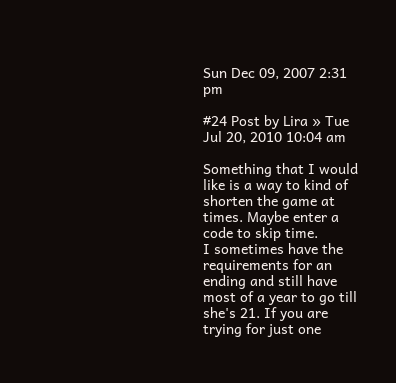Sun Dec 09, 2007 2:31 pm

#24 Post by Lira » Tue Jul 20, 2010 10:04 am

Something that I would like is a way to kind of shorten the game at times. Maybe enter a code to skip time.
I sometimes have the requirements for an ending and still have most of a year to go till she's 21. If you are trying for just one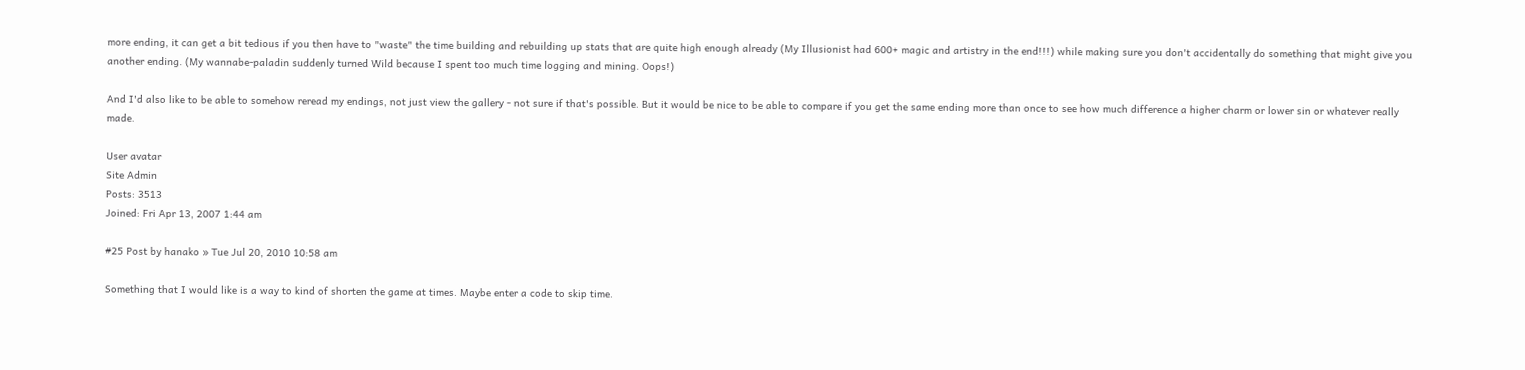more ending, it can get a bit tedious if you then have to "waste" the time building and rebuilding up stats that are quite high enough already (My Illusionist had 600+ magic and artistry in the end!!!) while making sure you don't accidentally do something that might give you another ending. (My wannabe-paladin suddenly turned Wild because I spent too much time logging and mining. Oops!)

And I'd also like to be able to somehow reread my endings, not just view the gallery - not sure if that's possible. But it would be nice to be able to compare if you get the same ending more than once to see how much difference a higher charm or lower sin or whatever really made.

User avatar
Site Admin
Posts: 3513
Joined: Fri Apr 13, 2007 1:44 am

#25 Post by hanako » Tue Jul 20, 2010 10:58 am

Something that I would like is a way to kind of shorten the game at times. Maybe enter a code to skip time.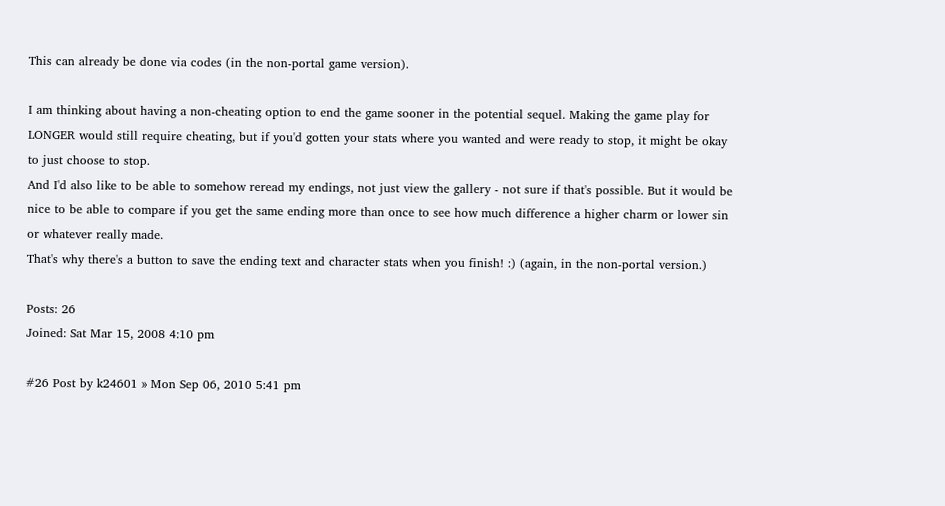This can already be done via codes (in the non-portal game version).

I am thinking about having a non-cheating option to end the game sooner in the potential sequel. Making the game play for LONGER would still require cheating, but if you'd gotten your stats where you wanted and were ready to stop, it might be okay to just choose to stop.
And I'd also like to be able to somehow reread my endings, not just view the gallery - not sure if that's possible. But it would be nice to be able to compare if you get the same ending more than once to see how much difference a higher charm or lower sin or whatever really made.
That's why there's a button to save the ending text and character stats when you finish! :) (again, in the non-portal version.)

Posts: 26
Joined: Sat Mar 15, 2008 4:10 pm

#26 Post by k24601 » Mon Sep 06, 2010 5:41 pm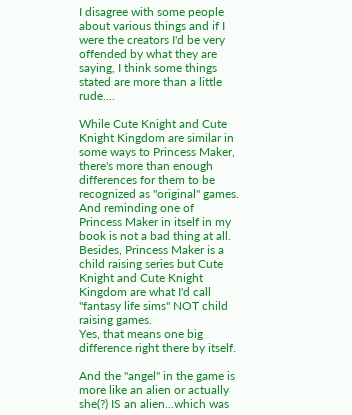I disagree with some people about various things and if I were the creators I'd be very offended by what they are saying, I think some things stated are more than a little rude....

While Cute Knight and Cute Knight Kingdom are similar in some ways to Princess Maker, there's more than enough differences for them to be recognized as "original" games. And reminding one of Princess Maker in itself in my book is not a bad thing at all. Besides, Princess Maker is a child raising series but Cute Knight and Cute Knight Kingdom are what I'd call "fantasy life sims" NOT child raising games.
Yes, that means one big difference right there by itself.

And the "angel" in the game is more like an alien or actually she(?) IS an alien...which was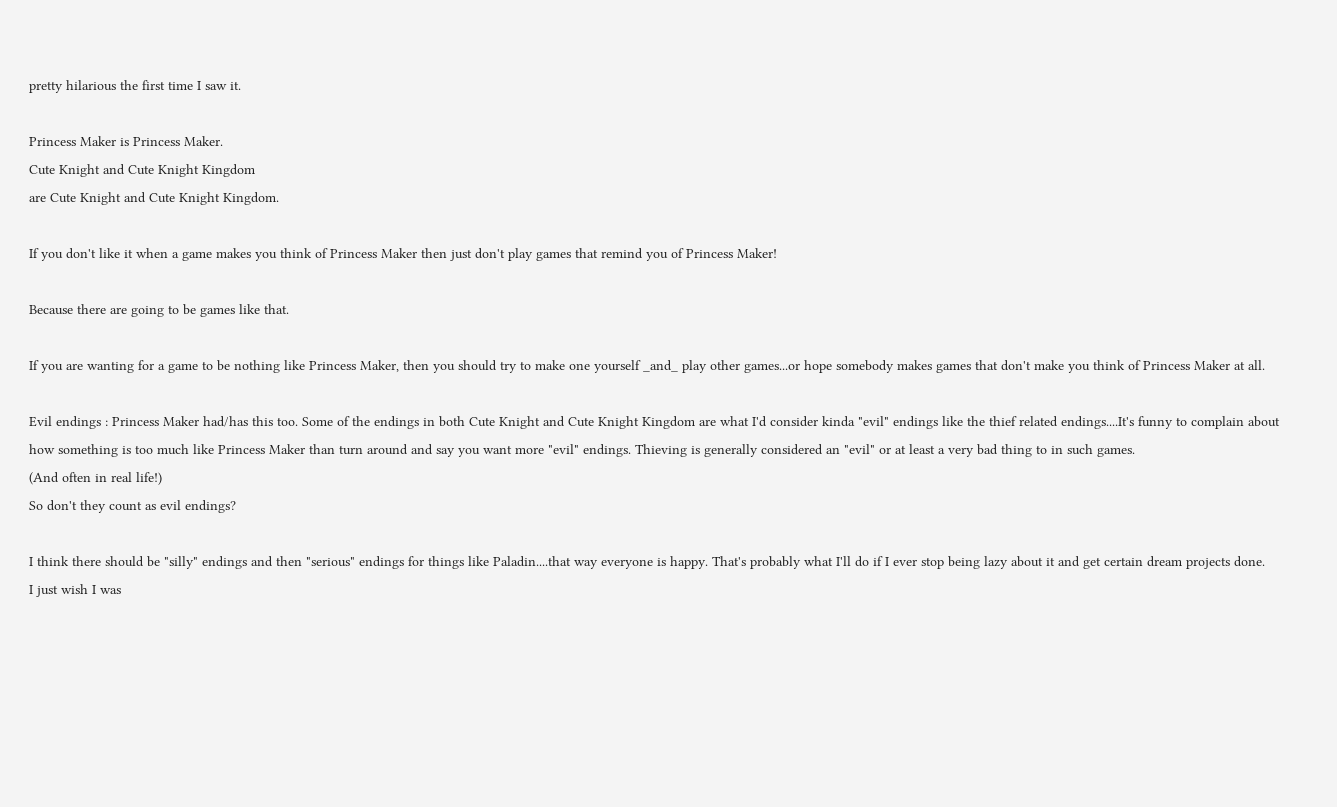pretty hilarious the first time I saw it.

Princess Maker is Princess Maker.
Cute Knight and Cute Knight Kingdom
are Cute Knight and Cute Knight Kingdom.

If you don't like it when a game makes you think of Princess Maker then just don't play games that remind you of Princess Maker!

Because there are going to be games like that.

If you are wanting for a game to be nothing like Princess Maker, then you should try to make one yourself _and_ play other games...or hope somebody makes games that don't make you think of Princess Maker at all.

Evil endings : Princess Maker had/has this too. Some of the endings in both Cute Knight and Cute Knight Kingdom are what I'd consider kinda "evil" endings like the thief related endings....It's funny to complain about how something is too much like Princess Maker than turn around and say you want more "evil" endings. Thieving is generally considered an "evil" or at least a very bad thing to in such games.
(And often in real life!)
So don't they count as evil endings?

I think there should be "silly" endings and then "serious" endings for things like Paladin....that way everyone is happy. That's probably what I'll do if I ever stop being lazy about it and get certain dream projects done.
I just wish I was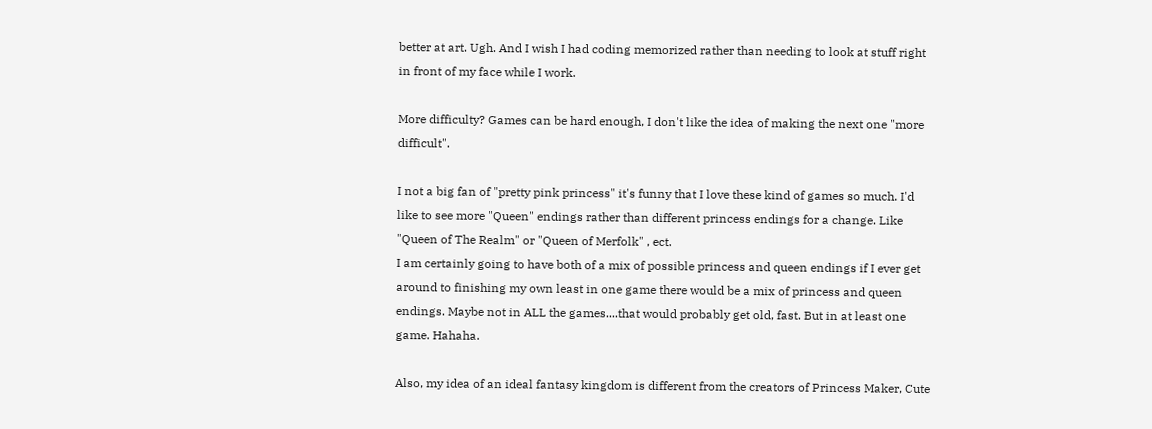better at art. Ugh. And I wish I had coding memorized rather than needing to look at stuff right in front of my face while I work.

More difficulty? Games can be hard enough, I don't like the idea of making the next one "more difficult".

I not a big fan of "pretty pink princess" it's funny that I love these kind of games so much. I'd like to see more "Queen" endings rather than different princess endings for a change. Like "Queen of The Realm" or "Queen of Merfolk" , ect.
I am certainly going to have both of a mix of possible princess and queen endings if I ever get around to finishing my own least in one game there would be a mix of princess and queen endings. Maybe not in ALL the games....that would probably get old, fast. But in at least one game. Hahaha.

Also, my idea of an ideal fantasy kingdom is different from the creators of Princess Maker, Cute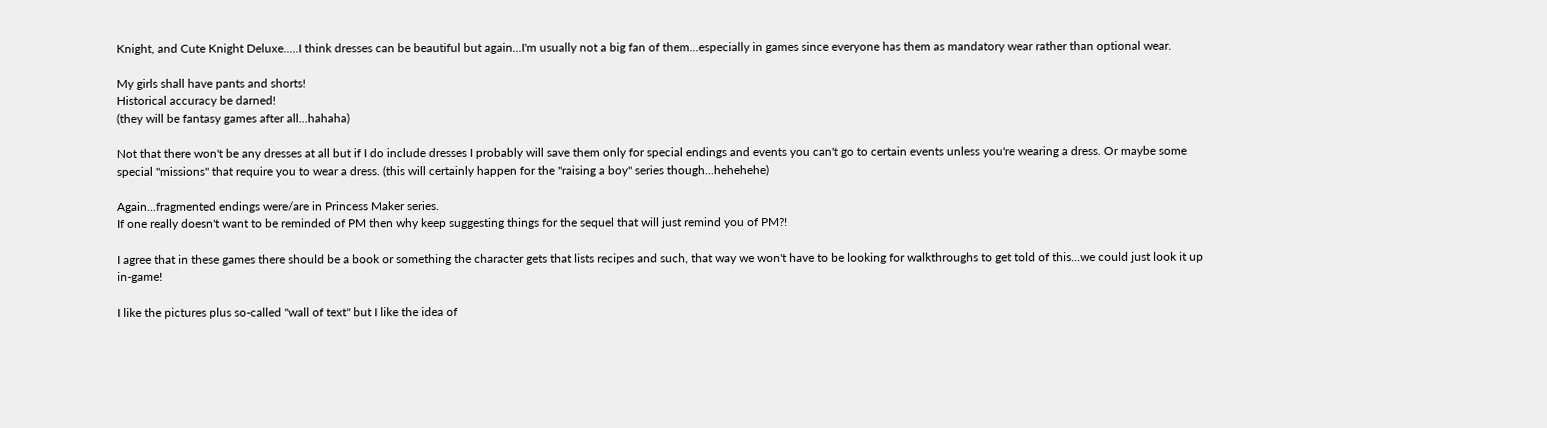Knight, and Cute Knight Deluxe.....I think dresses can be beautiful but again...I'm usually not a big fan of them...especially in games since everyone has them as mandatory wear rather than optional wear.

My girls shall have pants and shorts!
Historical accuracy be darned!
(they will be fantasy games after all...hahaha)

Not that there won't be any dresses at all but if I do include dresses I probably will save them only for special endings and events you can't go to certain events unless you're wearing a dress. Or maybe some special "missions" that require you to wear a dress. (this will certainly happen for the "raising a boy" series though...hehehehe)

Again...fragmented endings were/are in Princess Maker series.
If one really doesn't want to be reminded of PM then why keep suggesting things for the sequel that will just remind you of PM?!

I agree that in these games there should be a book or something the character gets that lists recipes and such, that way we won't have to be looking for walkthroughs to get told of this...we could just look it up in-game!

I like the pictures plus so-called "wall of text" but I like the idea of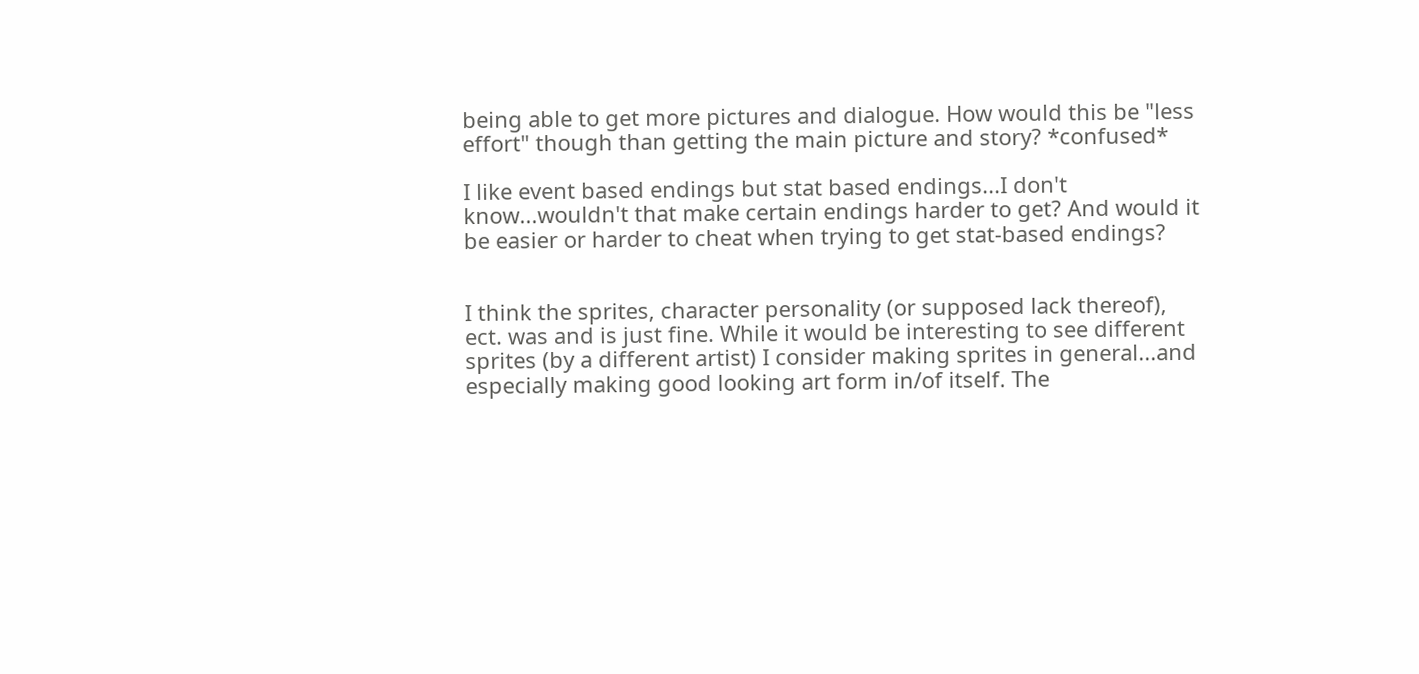being able to get more pictures and dialogue. How would this be "less effort" though than getting the main picture and story? *confused*

I like event based endings but stat based endings...I don't know...wouldn't that make certain endings harder to get? And would it be easier or harder to cheat when trying to get stat-based endings?


I think the sprites, character personality (or supposed lack thereof), ect. was and is just fine. While it would be interesting to see different sprites (by a different artist) I consider making sprites in general...and especially making good looking art form in/of itself. The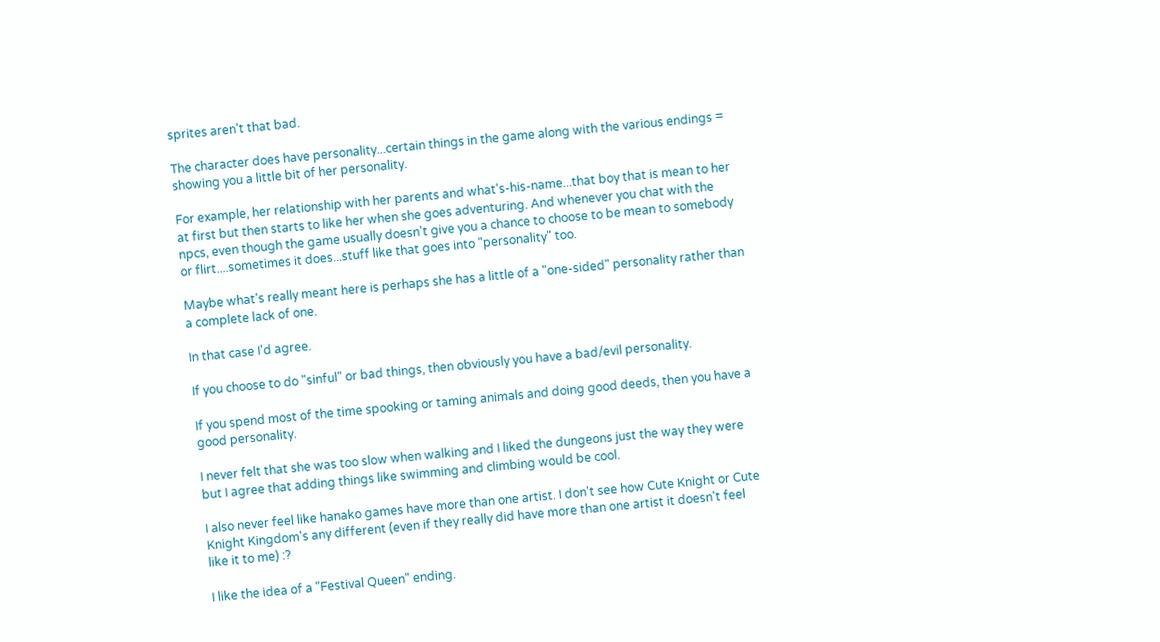sprites aren't that bad.

The character does have personality...certain things in the game along with the various endings = showing you a little bit of her personality.

For example, her relationship with her parents and what's-his-name...that boy that is mean to her at first but then starts to like her when she goes adventuring. And whenever you chat with the npcs, even though the game usually doesn't give you a chance to choose to be mean to somebody or flirt....sometimes it does...stuff like that goes into "personality" too.

Maybe what's really meant here is perhaps she has a little of a "one-sided" personality rather than a complete lack of one.

In that case I'd agree.

If you choose to do "sinful" or bad things, then obviously you have a bad/evil personality.

If you spend most of the time spooking or taming animals and doing good deeds, then you have a good personality.

I never felt that she was too slow when walking and I liked the dungeons just the way they were but I agree that adding things like swimming and climbing would be cool.

I also never feel like hanako games have more than one artist. I don't see how Cute Knight or Cute Knight Kingdom's any different (even if they really did have more than one artist it doesn't feel like it to me) :?

I like the idea of a "Festival Queen" ending.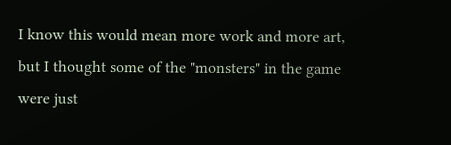I know this would mean more work and more art, but I thought some of the "monsters" in the game were just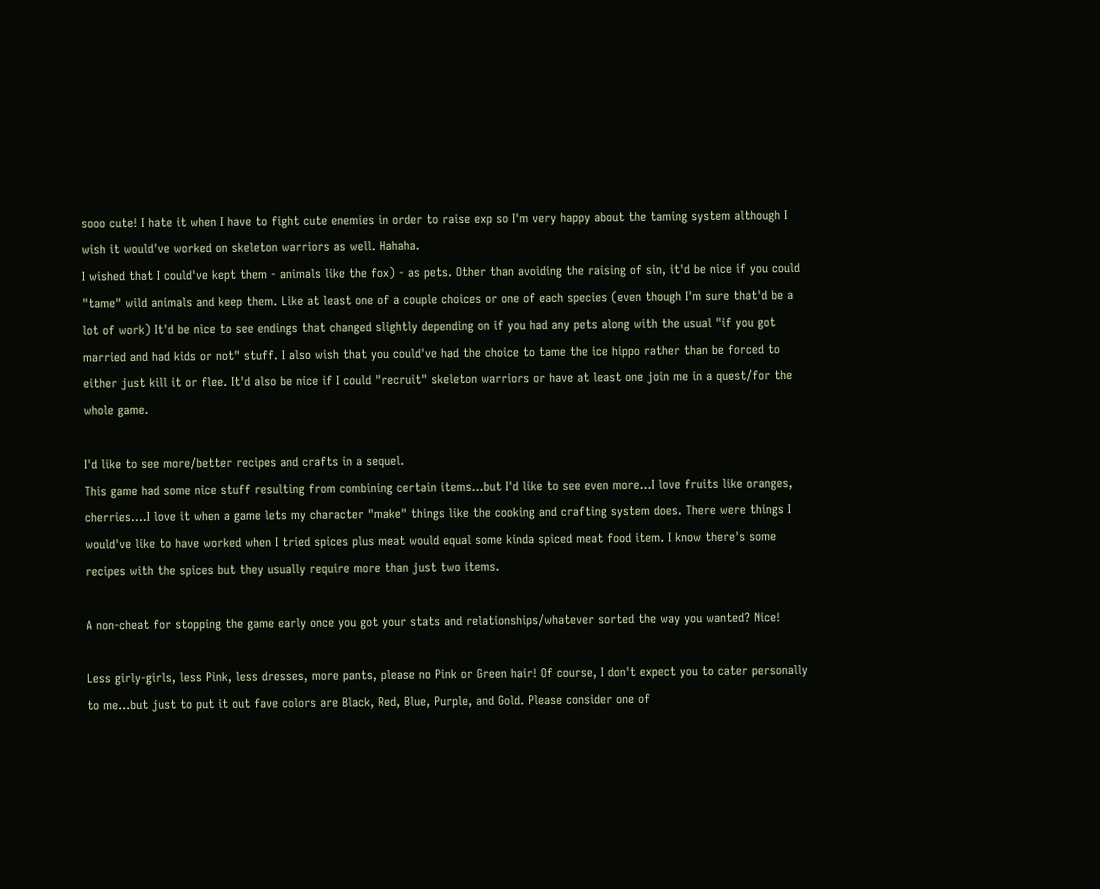sooo cute! I hate it when I have to fight cute enemies in order to raise exp so I'm very happy about the taming system although I wish it would've worked on skeleton warriors as well. Hahaha.
I wished that I could've kept them - animals like the fox) - as pets. Other than avoiding the raising of sin, it'd be nice if you could "tame" wild animals and keep them. Like at least one of a couple choices or one of each species (even though I'm sure that'd be a lot of work) It'd be nice to see endings that changed slightly depending on if you had any pets along with the usual "if you got married and had kids or not" stuff. I also wish that you could've had the choice to tame the ice hippo rather than be forced to either just kill it or flee. It'd also be nice if I could "recruit" skeleton warriors or have at least one join me in a quest/for the whole game.

I'd like to see more/better recipes and crafts in a sequel.
This game had some nice stuff resulting from combining certain items...but I'd like to see even more...I love fruits like oranges, cherries....I love it when a game lets my character "make" things like the cooking and crafting system does. There were things I would've like to have worked when I tried spices plus meat would equal some kinda spiced meat food item. I know there's some recipes with the spices but they usually require more than just two items.

A non-cheat for stopping the game early once you got your stats and relationships/whatever sorted the way you wanted? Nice!

Less girly-girls, less Pink, less dresses, more pants, please no Pink or Green hair! Of course, I don't expect you to cater personally to me...but just to put it out fave colors are Black, Red, Blue, Purple, and Gold. Please consider one of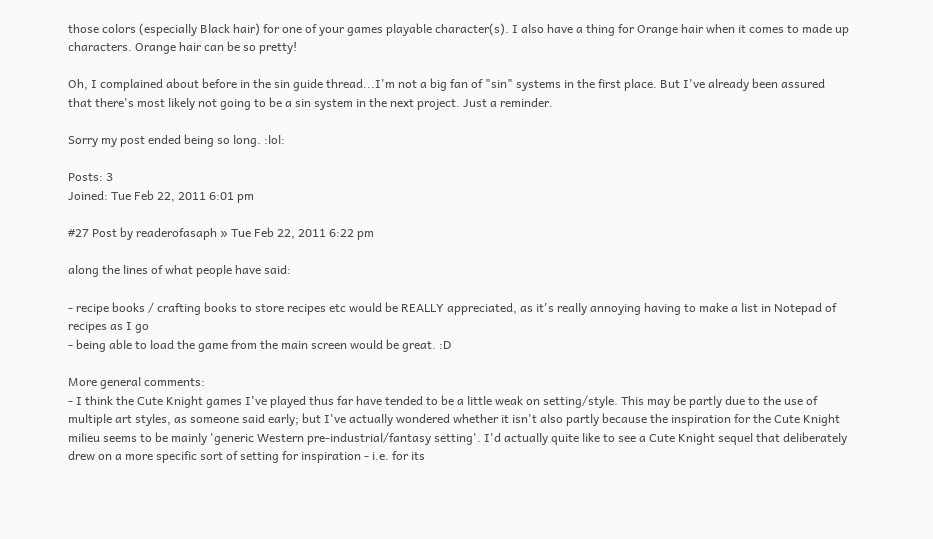those colors (especially Black hair) for one of your games playable character(s). I also have a thing for Orange hair when it comes to made up characters. Orange hair can be so pretty!

Oh, I complained about before in the sin guide thread...I'm not a big fan of "sin" systems in the first place. But I've already been assured that there's most likely not going to be a sin system in the next project. Just a reminder.

Sorry my post ended being so long. :lol:

Posts: 3
Joined: Tue Feb 22, 2011 6:01 pm

#27 Post by readerofasaph » Tue Feb 22, 2011 6:22 pm

along the lines of what people have said:

- recipe books / crafting books to store recipes etc would be REALLY appreciated, as it's really annoying having to make a list in Notepad of recipes as I go
- being able to load the game from the main screen would be great. :D

More general comments:
- I think the Cute Knight games I've played thus far have tended to be a little weak on setting/style. This may be partly due to the use of multiple art styles, as someone said early; but I've actually wondered whether it isn't also partly because the inspiration for the Cute Knight milieu seems to be mainly 'generic Western pre-industrial/fantasy setting'. I'd actually quite like to see a Cute Knight sequel that deliberately drew on a more specific sort of setting for inspiration - i.e. for its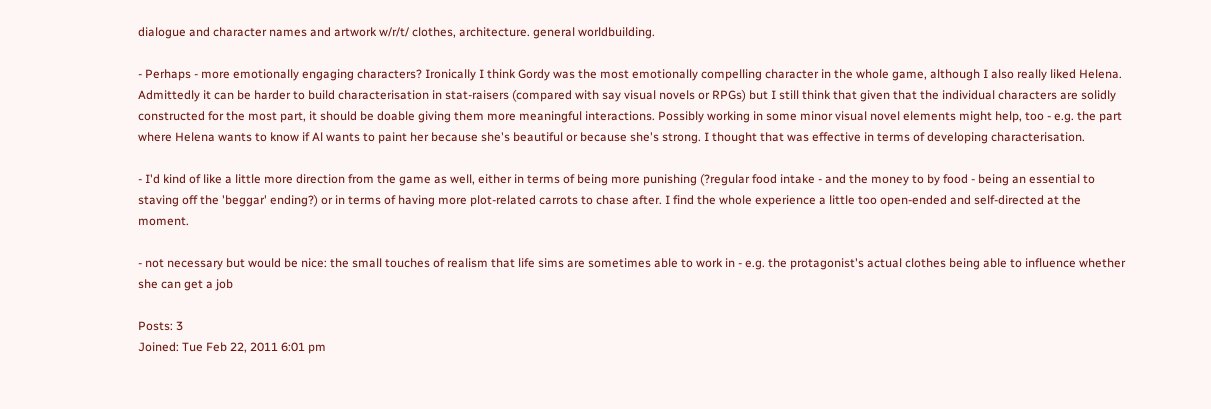dialogue and character names and artwork w/r/t/ clothes, architecture. general worldbuilding.

- Perhaps - more emotionally engaging characters? Ironically I think Gordy was the most emotionally compelling character in the whole game, although I also really liked Helena. Admittedly it can be harder to build characterisation in stat-raisers (compared with say visual novels or RPGs) but I still think that given that the individual characters are solidly constructed for the most part, it should be doable giving them more meaningful interactions. Possibly working in some minor visual novel elements might help, too - e.g. the part where Helena wants to know if Al wants to paint her because she's beautiful or because she's strong. I thought that was effective in terms of developing characterisation.

- I'd kind of like a little more direction from the game as well, either in terms of being more punishing (?regular food intake - and the money to by food - being an essential to staving off the 'beggar' ending?) or in terms of having more plot-related carrots to chase after. I find the whole experience a little too open-ended and self-directed at the moment.

- not necessary but would be nice: the small touches of realism that life sims are sometimes able to work in - e.g. the protagonist's actual clothes being able to influence whether she can get a job

Posts: 3
Joined: Tue Feb 22, 2011 6:01 pm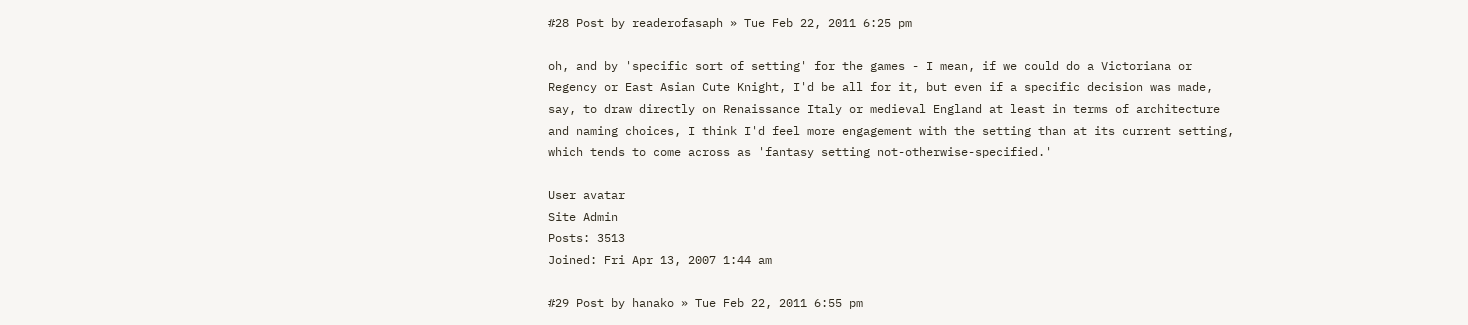#28 Post by readerofasaph » Tue Feb 22, 2011 6:25 pm

oh, and by 'specific sort of setting' for the games - I mean, if we could do a Victoriana or Regency or East Asian Cute Knight, I'd be all for it, but even if a specific decision was made, say, to draw directly on Renaissance Italy or medieval England at least in terms of architecture and naming choices, I think I'd feel more engagement with the setting than at its current setting, which tends to come across as 'fantasy setting not-otherwise-specified.'

User avatar
Site Admin
Posts: 3513
Joined: Fri Apr 13, 2007 1:44 am

#29 Post by hanako » Tue Feb 22, 2011 6:55 pm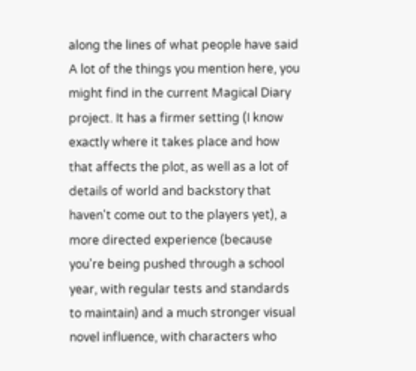along the lines of what people have said
A lot of the things you mention here, you might find in the current Magical Diary project. It has a firmer setting (I know exactly where it takes place and how that affects the plot, as well as a lot of details of world and backstory that haven't come out to the players yet), a more directed experience (because you're being pushed through a school year, with regular tests and standards to maintain) and a much stronger visual novel influence, with characters who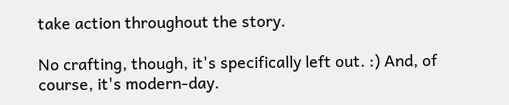take action throughout the story.

No crafting, though, it's specifically left out. :) And, of course, it's modern-day.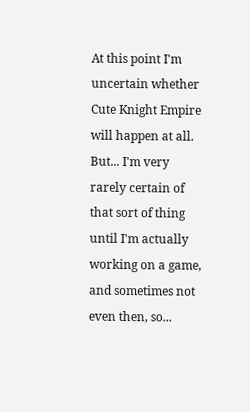At this point I'm uncertain whether Cute Knight Empire will happen at all. But... I'm very rarely certain of that sort of thing until I'm actually working on a game, and sometimes not even then, so...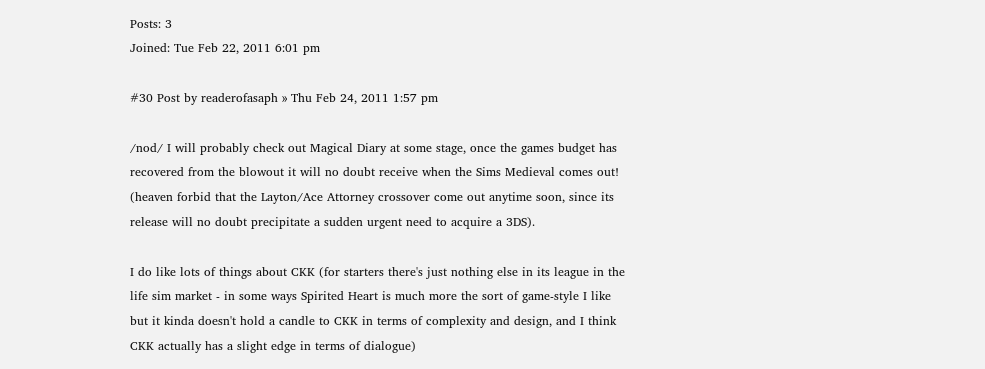Posts: 3
Joined: Tue Feb 22, 2011 6:01 pm

#30 Post by readerofasaph » Thu Feb 24, 2011 1:57 pm

/nod/ I will probably check out Magical Diary at some stage, once the games budget has recovered from the blowout it will no doubt receive when the Sims Medieval comes out! (heaven forbid that the Layton/Ace Attorney crossover come out anytime soon, since its release will no doubt precipitate a sudden urgent need to acquire a 3DS).

I do like lots of things about CKK (for starters there's just nothing else in its league in the life sim market - in some ways Spirited Heart is much more the sort of game-style I like but it kinda doesn't hold a candle to CKK in terms of complexity and design, and I think CKK actually has a slight edge in terms of dialogue)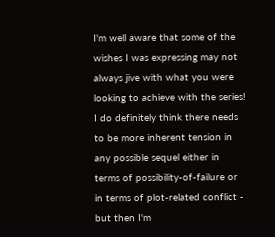I'm well aware that some of the wishes I was expressing may not always jive with what you were looking to achieve with the series! I do definitely think there needs to be more inherent tension in any possible sequel either in terms of possibility-of-failure or in terms of plot-related conflict - but then I'm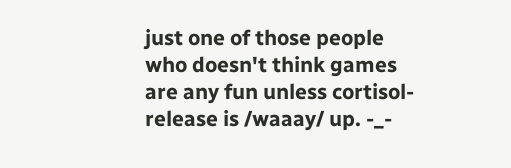just one of those people who doesn't think games are any fun unless cortisol-release is /waaay/ up. -_-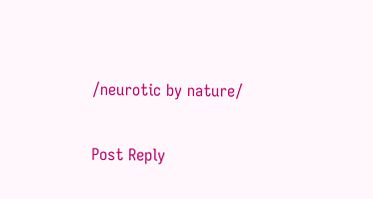/neurotic by nature/

Post Reply